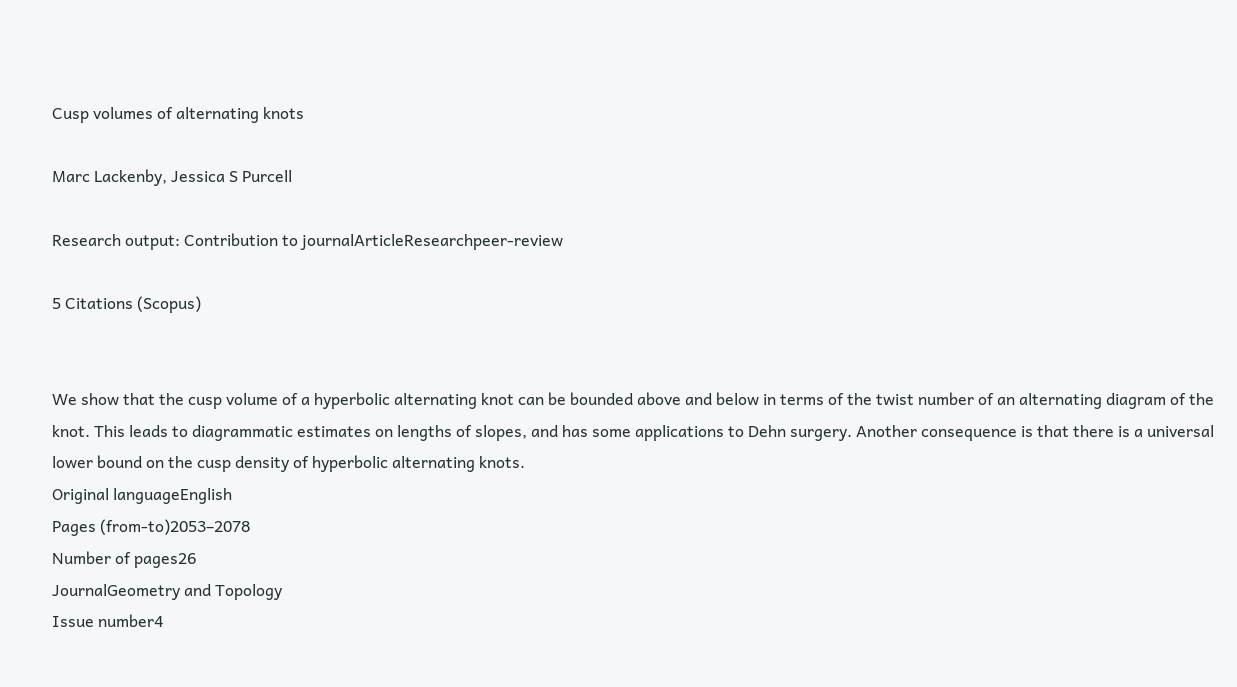Cusp volumes of alternating knots

Marc Lackenby, Jessica S Purcell

Research output: Contribution to journalArticleResearchpeer-review

5 Citations (Scopus)


We show that the cusp volume of a hyperbolic alternating knot can be bounded above and below in terms of the twist number of an alternating diagram of the knot. This leads to diagrammatic estimates on lengths of slopes, and has some applications to Dehn surgery. Another consequence is that there is a universal lower bound on the cusp density of hyperbolic alternating knots.
Original languageEnglish
Pages (from-to)2053–2078
Number of pages26
JournalGeometry and Topology
Issue number4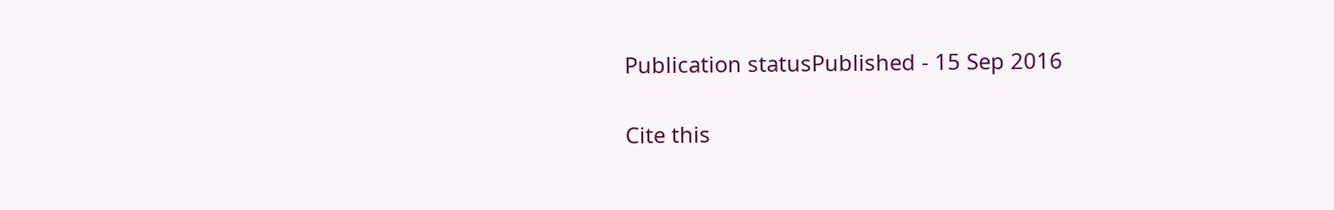Publication statusPublished - 15 Sep 2016

Cite this